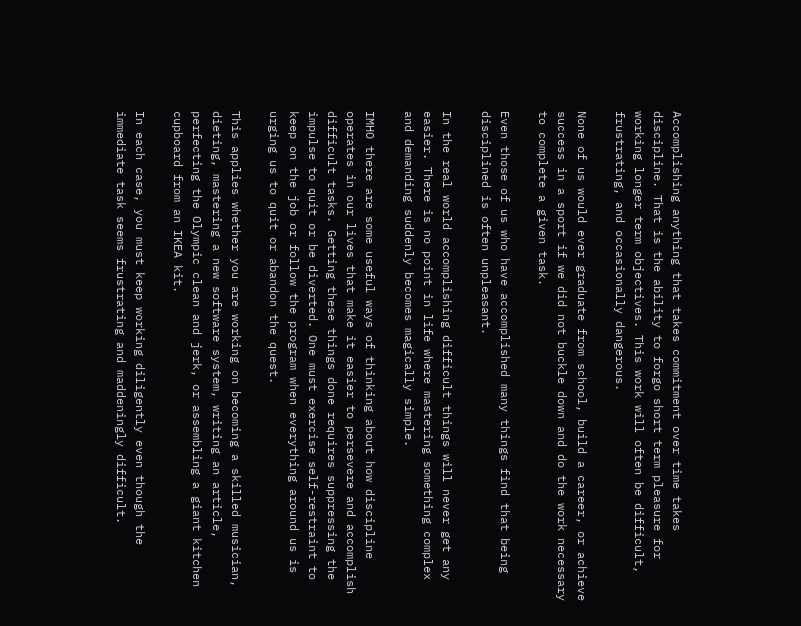Accomplishing anything that takes commitment over time takes discipline. That is the ability to forgo short term pleasure for working longer term objectives. This work will often be difficult, frustrating, and occasionally dangerous.

None of us would ever graduate from school, build a career, or achieve success in a sport if we did not buckle down and do the work necessary to complete a given task.

Even those of us who have accomplished many things find that being disciplined is often unpleasant.

In the real world accomplishing difficult things will never get any easier. There is no point in life where mastering something complex and demanding suddenly becomes magically simple.

IMHO there are some useful ways of thinking about how discipline operates in our lives that make it easier to persevere and accomplish difficult tasks. Getting these things done requires suppressing the impulse to quit or be diverted. One must exercise self-restraint to keep on the job or follow the program when everything around us is urging us to quit or abandon the quest.

This applies whether you are working on becoming a skilled musician, dieting, mastering a new software system, writing an article, perfecting the Olympic clean and jerk, or assembling a giant kitchen cupboard from an IKEA kit.

In each case, you must keep working diligently even though the immediate task seems frustrating and maddeningly difficult.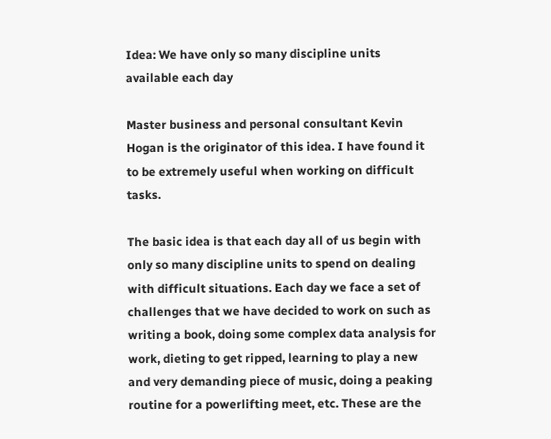Idea: We have only so many discipline units available each day

Master business and personal consultant Kevin Hogan is the originator of this idea. I have found it to be extremely useful when working on difficult tasks.

The basic idea is that each day all of us begin with only so many discipline units to spend on dealing with difficult situations. Each day we face a set of challenges that we have decided to work on such as writing a book, doing some complex data analysis for work, dieting to get ripped, learning to play a new and very demanding piece of music, doing a peaking routine for a powerlifting meet, etc. These are the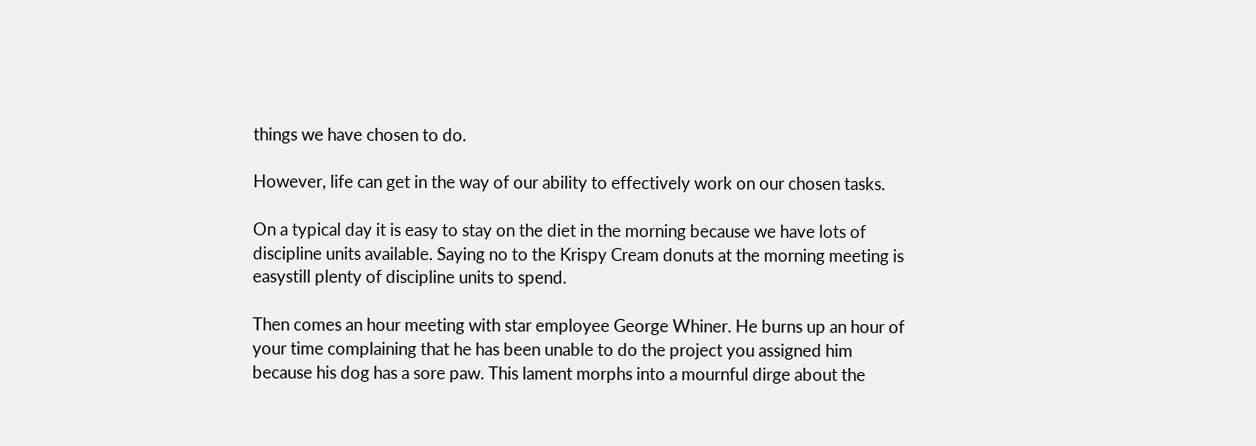things we have chosen to do.

However, life can get in the way of our ability to effectively work on our chosen tasks.

On a typical day it is easy to stay on the diet in the morning because we have lots of discipline units available. Saying no to the Krispy Cream donuts at the morning meeting is easystill plenty of discipline units to spend.

Then comes an hour meeting with star employee George Whiner. He burns up an hour of your time complaining that he has been unable to do the project you assigned him because his dog has a sore paw. This lament morphs into a mournful dirge about the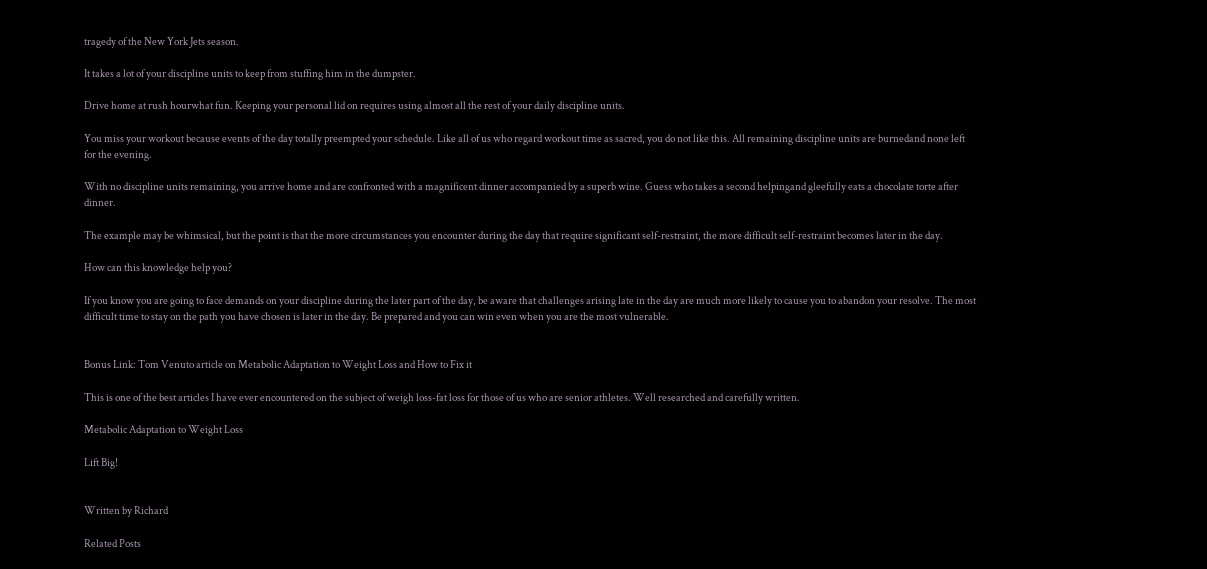tragedy of the New York Jets season.

It takes a lot of your discipline units to keep from stuffing him in the dumpster.

Drive home at rush hourwhat fun. Keeping your personal lid on requires using almost all the rest of your daily discipline units.

You miss your workout because events of the day totally preempted your schedule. Like all of us who regard workout time as sacred, you do not like this. All remaining discipline units are burnedand none left for the evening.

With no discipline units remaining, you arrive home and are confronted with a magnificent dinner accompanied by a superb wine. Guess who takes a second helpingand gleefully eats a chocolate torte after dinner.

The example may be whimsical, but the point is that the more circumstances you encounter during the day that require significant self-restraint, the more difficult self-restraint becomes later in the day.

How can this knowledge help you?

If you know you are going to face demands on your discipline during the later part of the day, be aware that challenges arising late in the day are much more likely to cause you to abandon your resolve. The most difficult time to stay on the path you have chosen is later in the day. Be prepared and you can win even when you are the most vulnerable.


Bonus Link: Tom Venuto article on Metabolic Adaptation to Weight Loss and How to Fix it

This is one of the best articles I have ever encountered on the subject of weigh loss-fat loss for those of us who are senior athletes. Well researched and carefully written.

Metabolic Adaptation to Weight Loss

Lift Big!


Written by Richard

Related Posts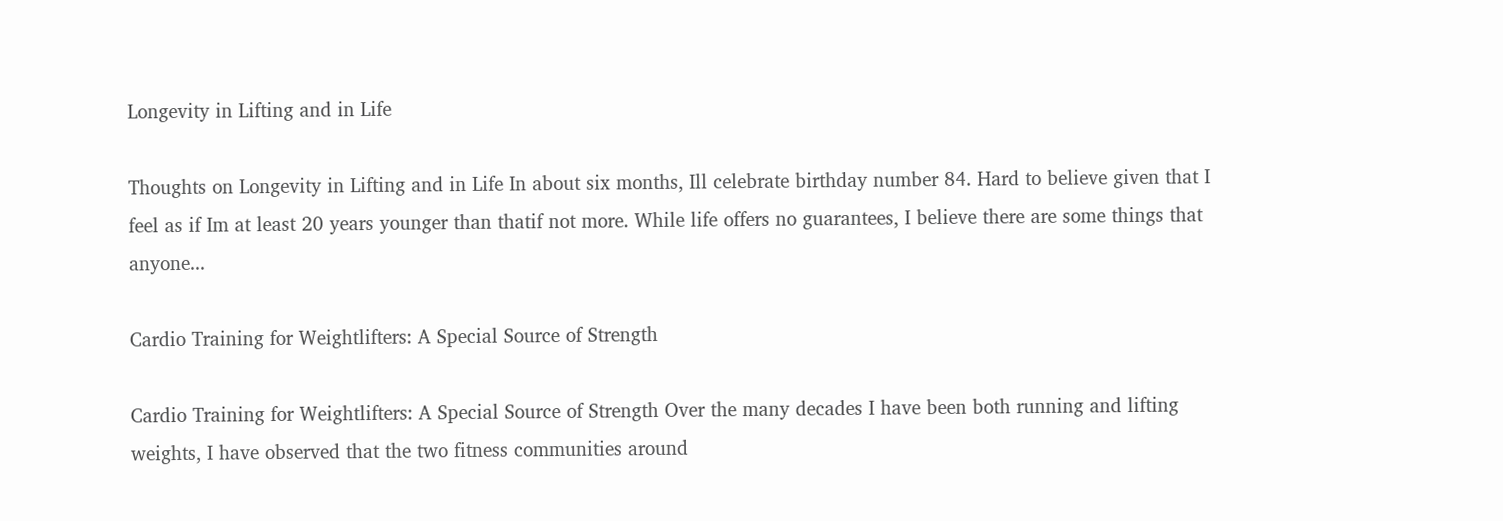Longevity in Lifting and in Life

Thoughts on Longevity in Lifting and in Life In about six months, Ill celebrate birthday number 84. Hard to believe given that I feel as if Im at least 20 years younger than thatif not more. While life offers no guarantees, I believe there are some things that anyone...

Cardio Training for Weightlifters: A Special Source of Strength

Cardio Training for Weightlifters: A Special Source of Strength Over the many decades I have been both running and lifting weights, I have observed that the two fitness communities around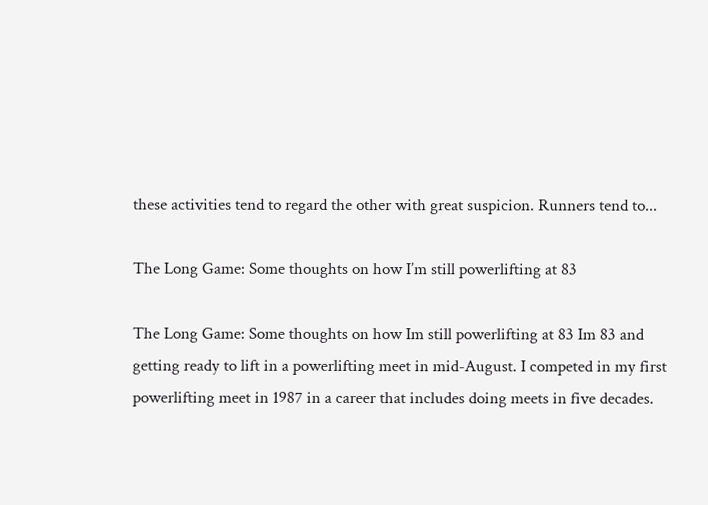these activities tend to regard the other with great suspicion. Runners tend to...

The Long Game: Some thoughts on how I’m still powerlifting at 83

The Long Game: Some thoughts on how Im still powerlifting at 83 Im 83 and getting ready to lift in a powerlifting meet in mid-August. I competed in my first powerlifting meet in 1987 in a career that includes doing meets in five decades.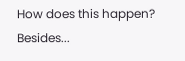How does this happen? Besides...